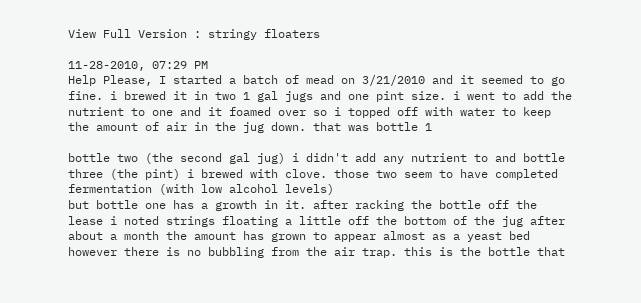View Full Version : stringy floaters

11-28-2010, 07:29 PM
Help Please, I started a batch of mead on 3/21/2010 and it seemed to go fine. i brewed it in two 1 gal jugs and one pint size. i went to add the nutrient to one and it foamed over so i topped off with water to keep the amount of air in the jug down. that was bottle 1

bottle two (the second gal jug) i didn't add any nutrient to and bottle three (the pint) i brewed with clove. those two seem to have completed fermentation (with low alcohol levels)
but bottle one has a growth in it. after racking the bottle off the lease i noted strings floating a little off the bottom of the jug after about a month the amount has grown to appear almost as a yeast bed however there is no bubbling from the air trap. this is the bottle that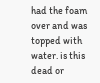had the foam over and was topped with water. is this dead or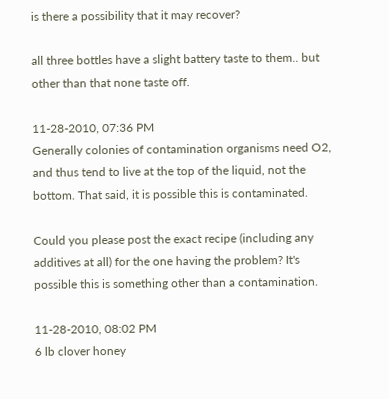is there a possibility that it may recover?

all three bottles have a slight battery taste to them.. but other than that none taste off.

11-28-2010, 07:36 PM
Generally colonies of contamination organisms need O2, and thus tend to live at the top of the liquid, not the bottom. That said, it is possible this is contaminated.

Could you please post the exact recipe (including any additives at all) for the one having the problem? It's possible this is something other than a contamination.

11-28-2010, 08:02 PM
6 lb clover honey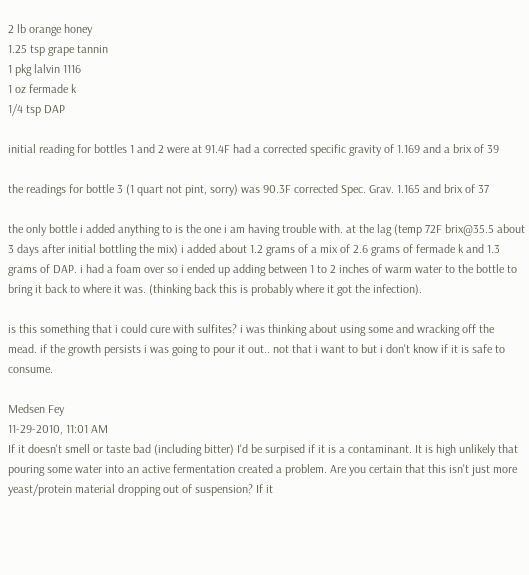2 lb orange honey
1.25 tsp grape tannin
1 pkg lalvin 1116
1 oz fermade k
1/4 tsp DAP

initial reading for bottles 1 and 2 were at 91.4F had a corrected specific gravity of 1.169 and a brix of 39

the readings for bottle 3 (1 quart not pint, sorry) was 90.3F corrected Spec. Grav. 1.165 and brix of 37

the only bottle i added anything to is the one i am having trouble with. at the lag (temp 72F brix@35.5 about 3 days after initial bottling the mix) i added about 1.2 grams of a mix of 2.6 grams of fermade k and 1.3 grams of DAP. i had a foam over so i ended up adding between 1 to 2 inches of warm water to the bottle to bring it back to where it was. (thinking back this is probably where it got the infection).

is this something that i could cure with sulfites? i was thinking about using some and wracking off the mead. if the growth persists i was going to pour it out.. not that i want to but i don't know if it is safe to consume.

Medsen Fey
11-29-2010, 11:01 AM
If it doesn't smell or taste bad (including bitter) I'd be surpised if it is a contaminant. It is high unlikely that pouring some water into an active fermentation created a problem. Are you certain that this isn't just more yeast/protein material dropping out of suspension? If it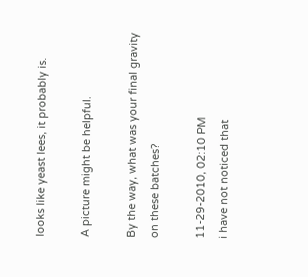looks like yeast lees, it probably is.

A picture might be helpful.

By the way, what was your final gravity on these batches?

11-29-2010, 02:10 PM
i have not noticed that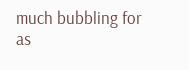much bubbling for as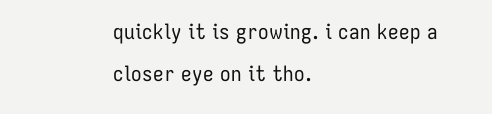quickly it is growing. i can keep a closer eye on it tho.